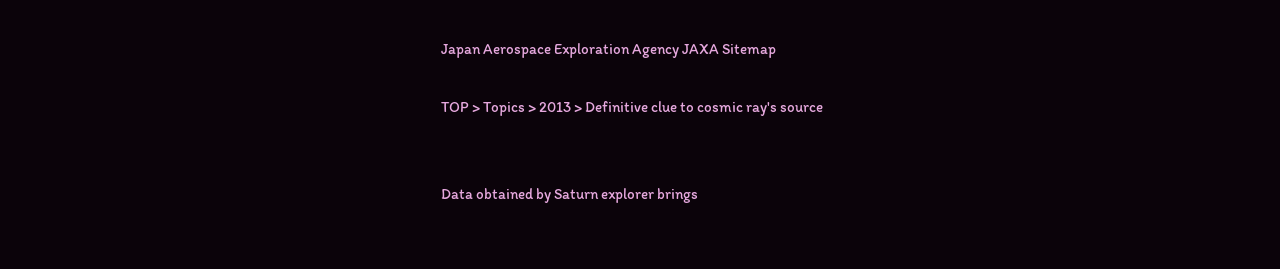Japan Aerospace Exploration Agency JAXA Sitemap

TOP > Topics > 2013 > Definitive clue to cosmic ray's source


Data obtained by Saturn explorer brings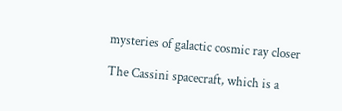mysteries of galactic cosmic ray closer

The Cassini spacecraft, which is a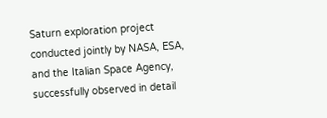Saturn exploration project conducted jointly by NASA, ESA, and the Italian Space Agency, successfully observed in detail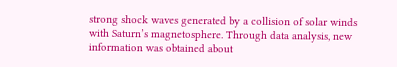strong shock waves generated by a collision of solar winds with Saturn’s magnetosphere. Through data analysis, new information was obtained about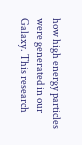how high energy particles were generated in our Galaxy. This research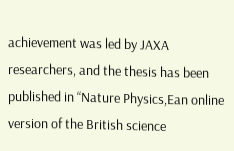achievement was led by JAXA researchers, and the thesis has been published in “Nature Physics,Ean online version of the British science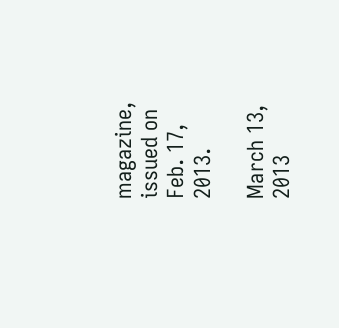magazine, issued on Feb. 17, 2013.

March 13, 2013